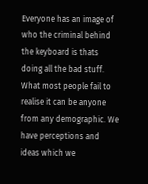Everyone has an image of who the criminal behind the keyboard is thats doing all the bad stuff. What most people fail to realise it can be anyone from any demographic. We have perceptions and ideas which we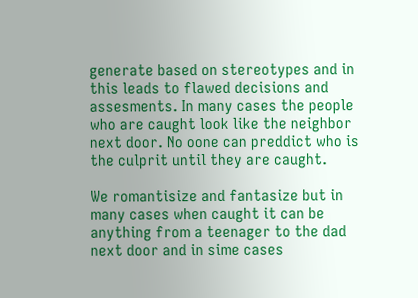generate based on stereotypes and in this leads to flawed decisions and assesments. In many cases the people who are caught look like the neighbor next door. No oone can preddict who is the culprit until they are caught.

We romantisize and fantasize but in many cases when caught it can be anything from a teenager to the dad next door and in sime cases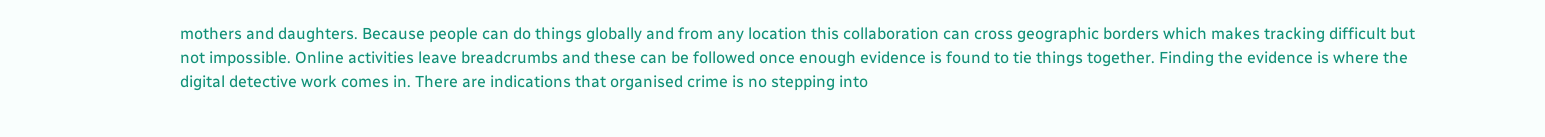mothers and daughters. Because people can do things globally and from any location this collaboration can cross geographic borders which makes tracking difficult but not impossible. Online activities leave breadcrumbs and these can be followed once enough evidence is found to tie things together. Finding the evidence is where the digital detective work comes in. There are indications that organised crime is no stepping into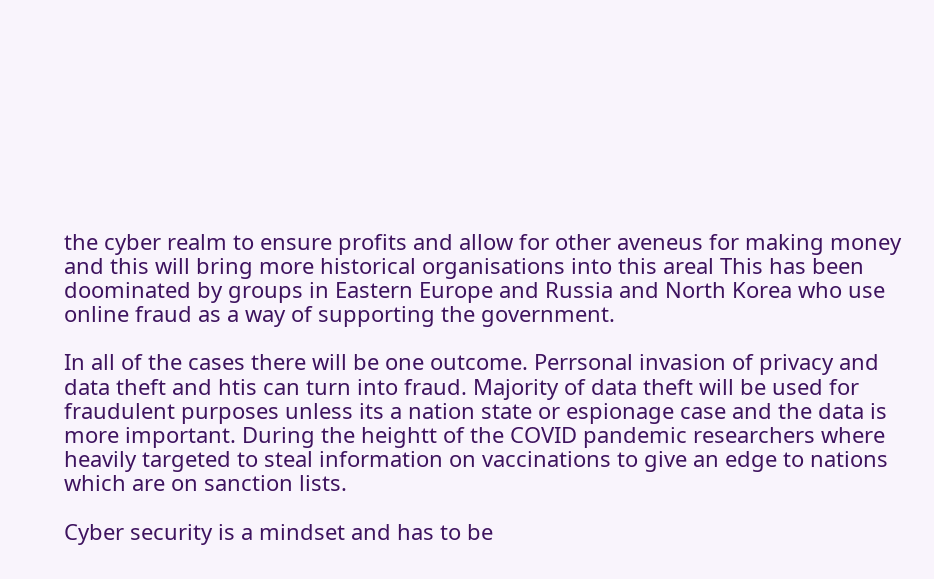the cyber realm to ensure profits and allow for other aveneus for making money and this will bring more historical organisations into this areal This has been doominated by groups in Eastern Europe and Russia and North Korea who use online fraud as a way of supporting the government.

In all of the cases there will be one outcome. Perrsonal invasion of privacy and data theft and htis can turn into fraud. Majority of data theft will be used for fraudulent purposes unless its a nation state or espionage case and the data is more important. During the heightt of the COVID pandemic researchers where heavily targeted to steal information on vaccinations to give an edge to nations which are on sanction lists.

Cyber security is a mindset and has to be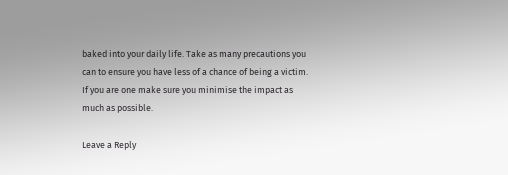baked into your daily life. Take as many precautions you can to ensure you have less of a chance of being a victim. If you are one make sure you minimise the impact as much as possible.

Leave a Reply